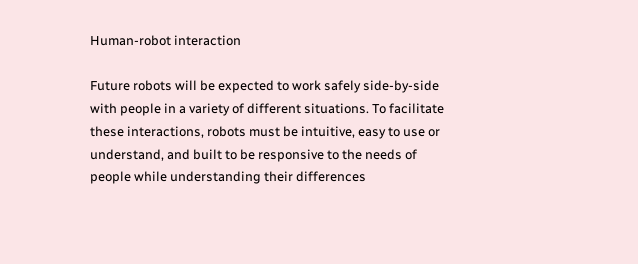Human-robot interaction

Future robots will be expected to work safely side-by-side with people in a variety of different situations. To facilitate these interactions, robots must be intuitive, easy to use or understand, and built to be responsive to the needs of people while understanding their differences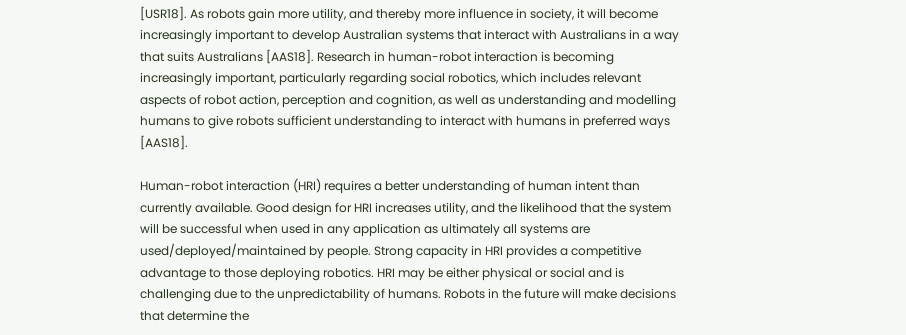[USR18]. As robots gain more utility, and thereby more influence in society, it will become increasingly important to develop Australian systems that interact with Australians in a way that suits Australians [AAS18]. Research in human-robot interaction is becoming increasingly important, particularly regarding social robotics, which includes relevant aspects of robot action, perception and cognition, as well as understanding and modelling humans to give robots sufficient understanding to interact with humans in preferred ways [AAS18].

Human-robot interaction (HRI) requires a better understanding of human intent than currently available. Good design for HRI increases utility, and the likelihood that the system will be successful when used in any application as ultimately all systems are used/deployed/maintained by people. Strong capacity in HRI provides a competitive advantage to those deploying robotics. HRI may be either physical or social and is challenging due to the unpredictability of humans. Robots in the future will make decisions that determine the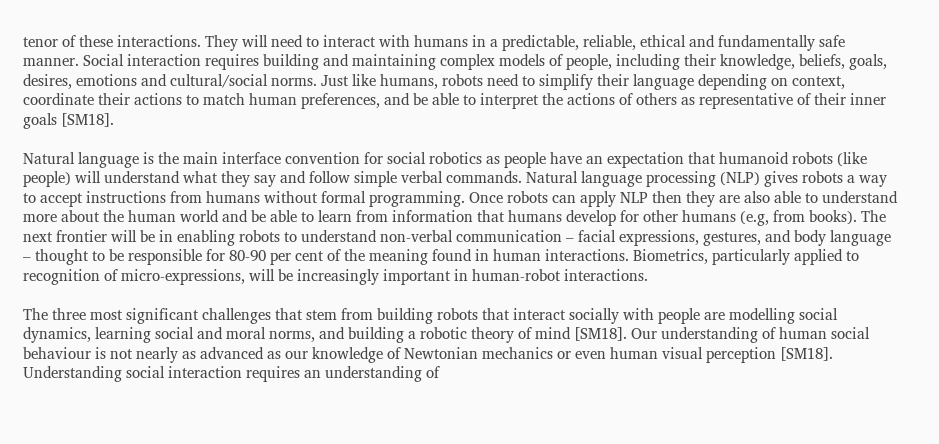tenor of these interactions. They will need to interact with humans in a predictable, reliable, ethical and fundamentally safe manner. Social interaction requires building and maintaining complex models of people, including their knowledge, beliefs, goals, desires, emotions and cultural/social norms. Just like humans, robots need to simplify their language depending on context, coordinate their actions to match human preferences, and be able to interpret the actions of others as representative of their inner goals [SM18].

Natural language is the main interface convention for social robotics as people have an expectation that humanoid robots (like people) will understand what they say and follow simple verbal commands. Natural language processing (NLP) gives robots a way to accept instructions from humans without formal programming. Once robots can apply NLP then they are also able to understand more about the human world and be able to learn from information that humans develop for other humans (e.g, from books). The next frontier will be in enabling robots to understand non-verbal communication – facial expressions, gestures, and body language – thought to be responsible for 80-90 per cent of the meaning found in human interactions. Biometrics, particularly applied to recognition of micro-expressions, will be increasingly important in human-robot interactions.

The three most significant challenges that stem from building robots that interact socially with people are modelling social dynamics, learning social and moral norms, and building a robotic theory of mind [SM18]. Our understanding of human social behaviour is not nearly as advanced as our knowledge of Newtonian mechanics or even human visual perception [SM18]. Understanding social interaction requires an understanding of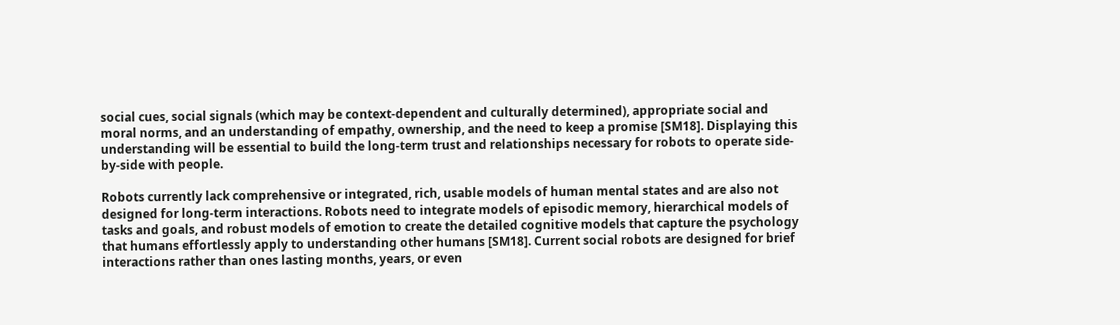social cues, social signals (which may be context-dependent and culturally determined), appropriate social and moral norms, and an understanding of empathy, ownership, and the need to keep a promise [SM18]. Displaying this understanding will be essential to build the long-term trust and relationships necessary for robots to operate side-by-side with people.

Robots currently lack comprehensive or integrated, rich, usable models of human mental states and are also not designed for long-term interactions. Robots need to integrate models of episodic memory, hierarchical models of tasks and goals, and robust models of emotion to create the detailed cognitive models that capture the psychology that humans effortlessly apply to understanding other humans [SM18]. Current social robots are designed for brief interactions rather than ones lasting months, years, or even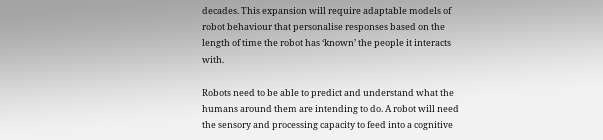decades. This expansion will require adaptable models of robot behaviour that personalise responses based on the length of time the robot has ‘known’ the people it interacts with.

Robots need to be able to predict and understand what the humans around them are intending to do. A robot will need the sensory and processing capacity to feed into a cognitive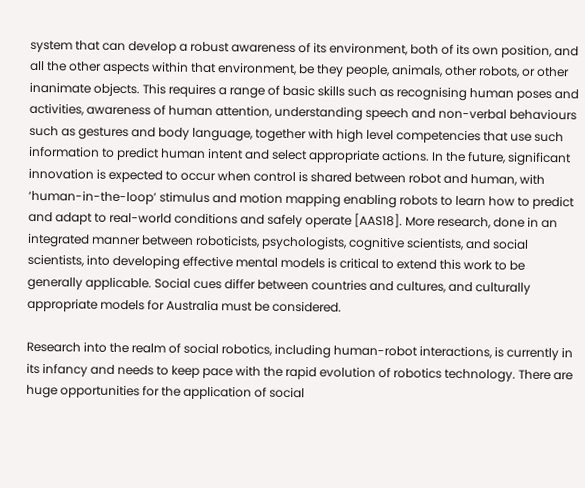system that can develop a robust awareness of its environment, both of its own position, and all the other aspects within that environment, be they people, animals, other robots, or other inanimate objects. This requires a range of basic skills such as recognising human poses and activities, awareness of human attention, understanding speech and non-verbal behaviours such as gestures and body language, together with high level competencies that use such information to predict human intent and select appropriate actions. In the future, significant innovation is expected to occur when control is shared between robot and human, with ‘human-in-the-loop’ stimulus and motion mapping enabling robots to learn how to predict and adapt to real-world conditions and safely operate [AAS18]. More research, done in an integrated manner between roboticists, psychologists, cognitive scientists, and social scientists, into developing effective mental models is critical to extend this work to be generally applicable. Social cues differ between countries and cultures, and culturally appropriate models for Australia must be considered.

Research into the realm of social robotics, including human-robot interactions, is currently in its infancy and needs to keep pace with the rapid evolution of robotics technology. There are huge opportunities for the application of social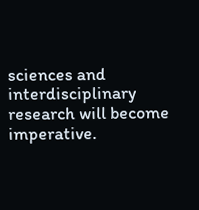sciences and interdisciplinary research will become imperative.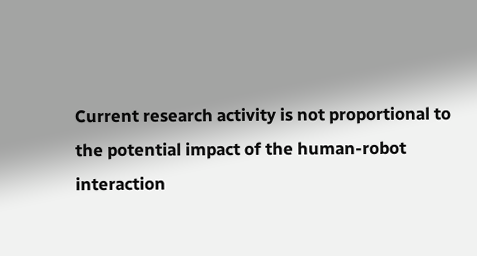Current research activity is not proportional to the potential impact of the human-robot interaction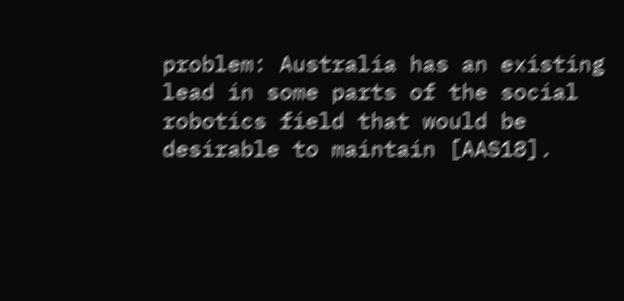problem: Australia has an existing lead in some parts of the social robotics field that would be desirable to maintain [AAS18].